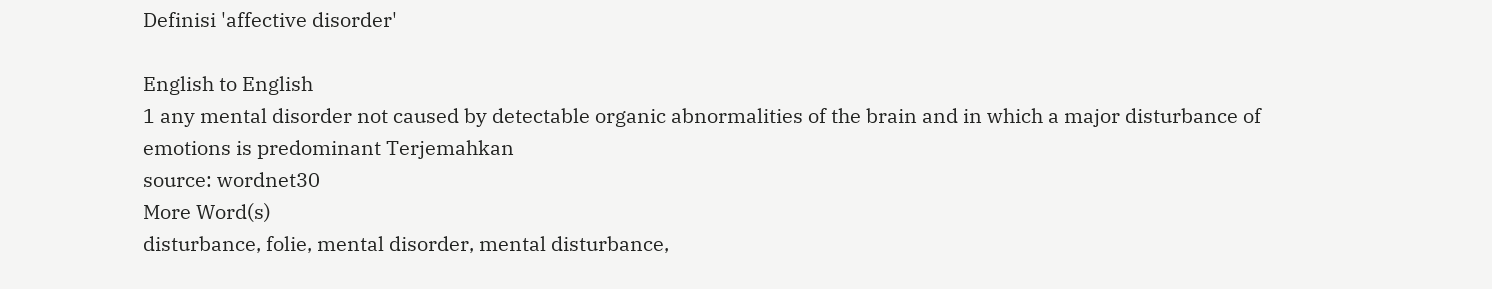Definisi 'affective disorder'

English to English
1 any mental disorder not caused by detectable organic abnormalities of the brain and in which a major disturbance of emotions is predominant Terjemahkan
source: wordnet30
More Word(s)
disturbance, folie, mental disorder, mental disturbance,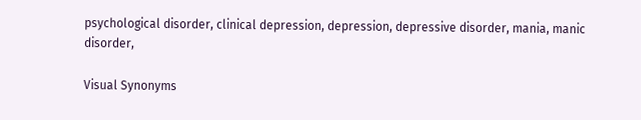psychological disorder, clinical depression, depression, depressive disorder, mania, manic disorder,

Visual Synonyms